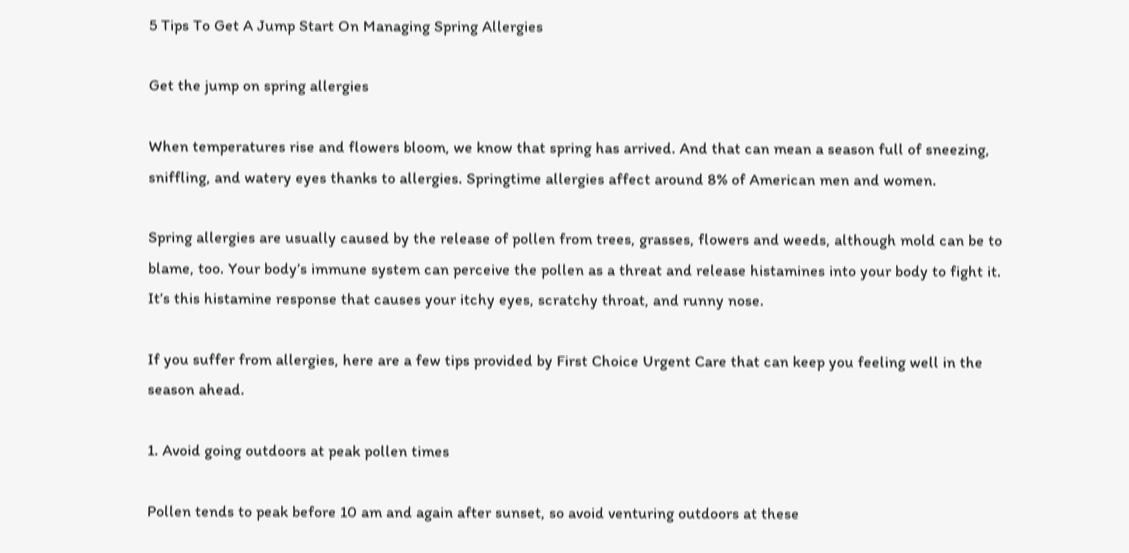5 Tips To Get A Jump Start On Managing Spring Allergies

Get the jump on spring allergies

When temperatures rise and flowers bloom, we know that spring has arrived. And that can mean a season full of sneezing, sniffling, and watery eyes thanks to allergies. Springtime allergies affect around 8% of American men and women.

Spring allergies are usually caused by the release of pollen from trees, grasses, flowers and weeds, although mold can be to blame, too. Your body’s immune system can perceive the pollen as a threat and release histamines into your body to fight it. It’s this histamine response that causes your itchy eyes, scratchy throat, and runny nose.

If you suffer from allergies, here are a few tips provided by First Choice Urgent Care that can keep you feeling well in the season ahead.

1. Avoid going outdoors at peak pollen times

Pollen tends to peak before 10 am and again after sunset, so avoid venturing outdoors at these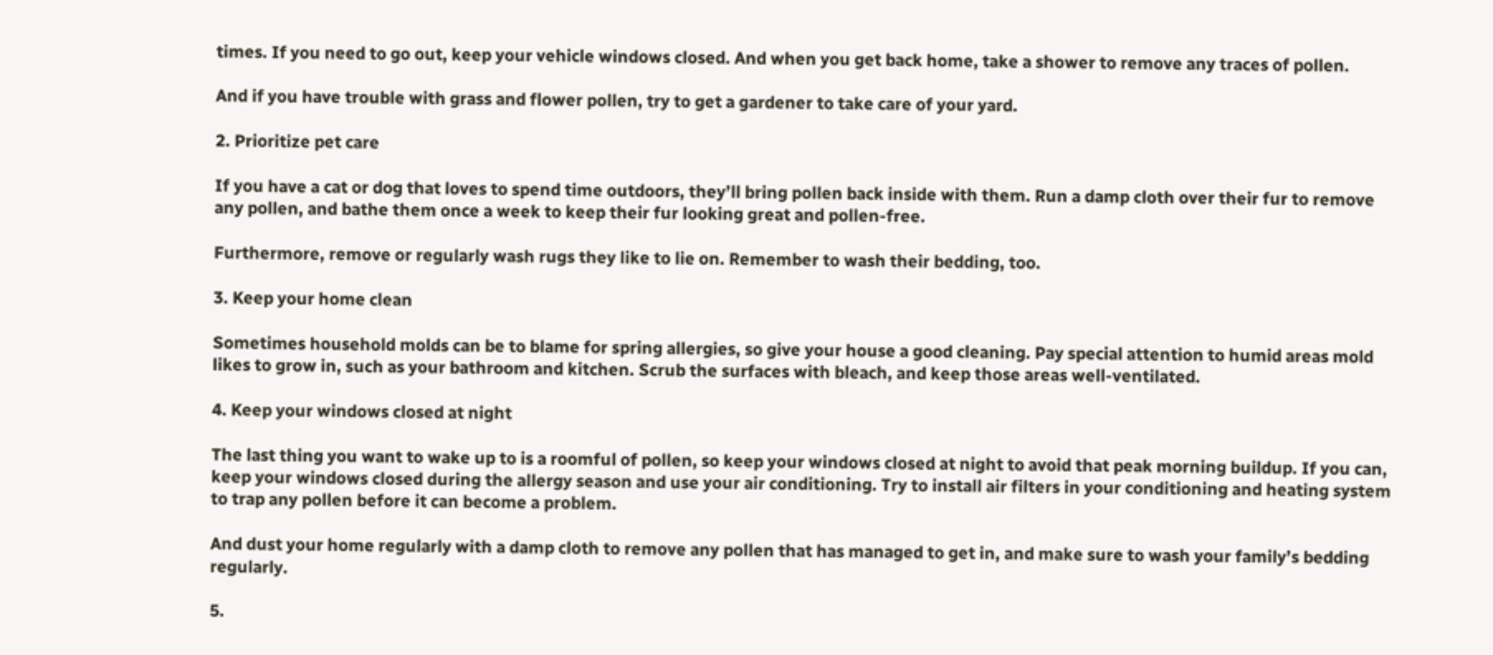times. If you need to go out, keep your vehicle windows closed. And when you get back home, take a shower to remove any traces of pollen.

And if you have trouble with grass and flower pollen, try to get a gardener to take care of your yard.

2. Prioritize pet care

If you have a cat or dog that loves to spend time outdoors, they’ll bring pollen back inside with them. Run a damp cloth over their fur to remove any pollen, and bathe them once a week to keep their fur looking great and pollen-free.

Furthermore, remove or regularly wash rugs they like to lie on. Remember to wash their bedding, too.

3. Keep your home clean

Sometimes household molds can be to blame for spring allergies, so give your house a good cleaning. Pay special attention to humid areas mold likes to grow in, such as your bathroom and kitchen. Scrub the surfaces with bleach, and keep those areas well-ventilated.

4. Keep your windows closed at night

The last thing you want to wake up to is a roomful of pollen, so keep your windows closed at night to avoid that peak morning buildup. If you can, keep your windows closed during the allergy season and use your air conditioning. Try to install air filters in your conditioning and heating system to trap any pollen before it can become a problem.

And dust your home regularly with a damp cloth to remove any pollen that has managed to get in, and make sure to wash your family’s bedding regularly.

5.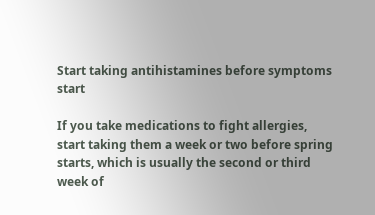Start taking antihistamines before symptoms start

If you take medications to fight allergies, start taking them a week or two before spring starts, which is usually the second or third week of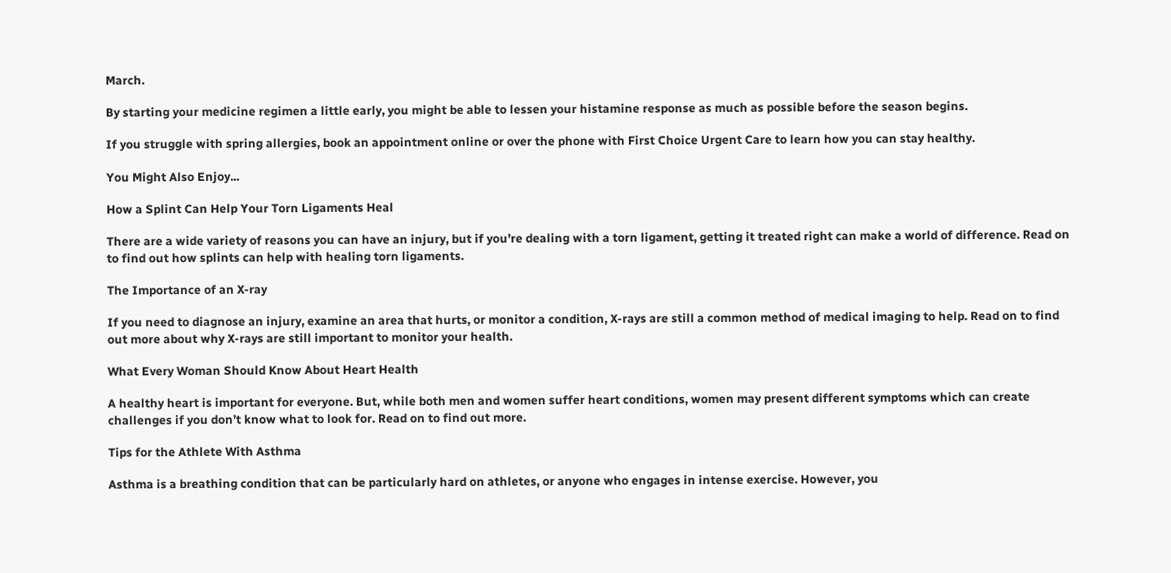March.

By starting your medicine regimen a little early, you might be able to lessen your histamine response as much as possible before the season begins.

If you struggle with spring allergies, book an appointment online or over the phone with First Choice Urgent Care to learn how you can stay healthy.

You Might Also Enjoy...

How a Splint Can Help Your Torn Ligaments Heal

There are a wide variety of reasons you can have an injury, but if you’re dealing with a torn ligament, getting it treated right can make a world of difference. Read on to find out how splints can help with healing torn ligaments.

The Importance of an X-ray

If you need to diagnose an injury, examine an area that hurts, or monitor a condition, X-rays are still a common method of medical imaging to help. Read on to find out more about why X-rays are still important to monitor your health.

What Every Woman Should Know About Heart Health

A healthy heart is important for everyone. But, while both men and women suffer heart conditions, women may present different symptoms which can create challenges if you don’t know what to look for. Read on to find out more.

Tips for the Athlete With Asthma

Asthma is a breathing condition that can be particularly hard on athletes, or anyone who engages in intense exercise. However, you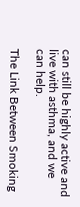can still be highly active and live with asthma, and we can help.

The Link Between Smoking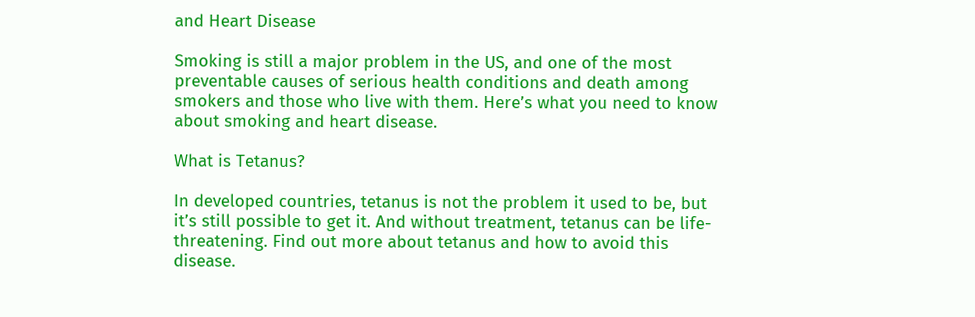and Heart Disease

Smoking is still a major problem in the US, and one of the most preventable causes of serious health conditions and death among smokers and those who live with them. Here’s what you need to know about smoking and heart disease.

What is Tetanus?

In developed countries, tetanus is not the problem it used to be, but it’s still possible to get it. And without treatment, tetanus can be life-threatening. Find out more about tetanus and how to avoid this disease.